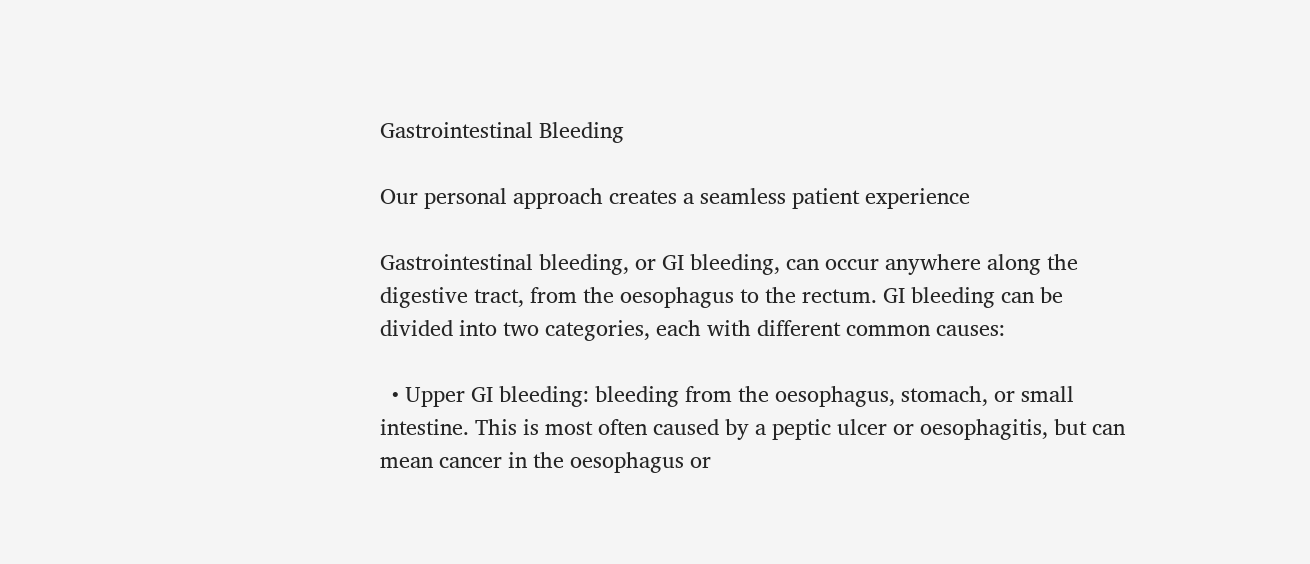Gastrointestinal Bleeding

Our personal approach creates a seamless patient experience

Gastrointestinal bleeding, or GI bleeding, can occur anywhere along the digestive tract, from the oesophagus to the rectum. GI bleeding can be divided into two categories, each with different common causes:

  • Upper GI bleeding: bleeding from the oesophagus, stomach, or small intestine. This is most often caused by a peptic ulcer or oesophagitis, but can mean cancer in the oesophagus or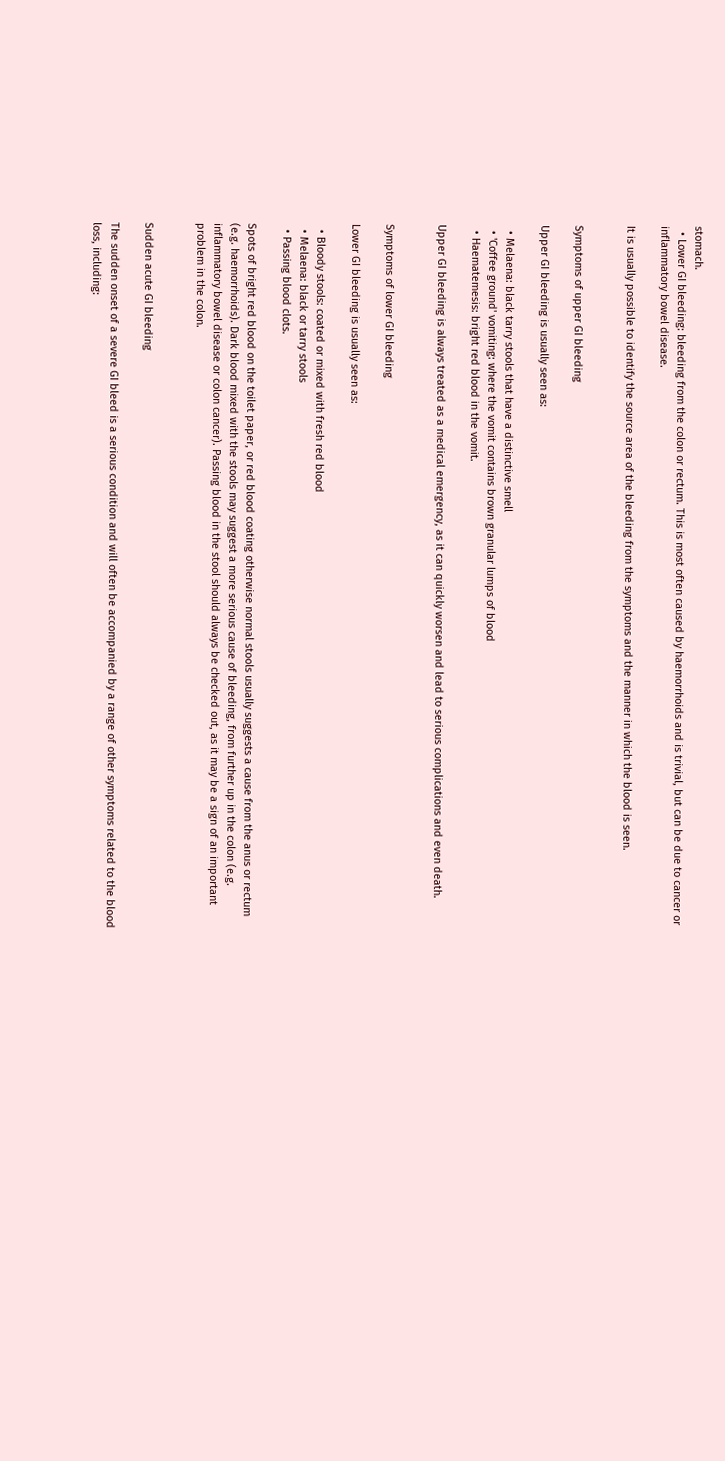stomach.
  • Lower GI bleeding: bleeding from the colon or rectum. This is most often caused by haemorrhoids and is trivial, but can be due to cancer or inflammatory bowel disease.

It is usually possible to identify the source area of the bleeding from the symptoms and the manner in which the blood is seen.


Symptoms of upper GI bleeding

Upper GI bleeding is usually seen as:

  • Melaena: black tarry stools that have a distinctive smell
  • 'Coffee ground' vomiting: where the vomit contains brown granular lumps of blood
  • Haematemesis: bright red blood in the vomit.

Upper GI bleeding is always treated as a medical emergency, as it can quickly worsen and lead to serious complications and even death.


Symptoms of lower GI bleeding

Lower GI bleeding is usually seen as:

  • Bloody stools: coated or mixed with fresh red blood
  • Melaena: black or tarry stools
  • Passing blood clots.

Spots of bright red blood on the toilet paper, or red blood coating otherwise normal stools usually suggests a cause from the anus or rectum (e.g. haemorrhoids). Dark blood mixed with the stools may suggest a more serious cause of bleeding, from further up in the colon (e.g. inflammatory bowel disease or colon cancer). Passing blood in the stool should always be checked out, as it may be a sign of an important problem in the colon.


Sudden acute GI bleeding

The sudden onset of a severe GI bleed is a serious condition and will often be accompanied by a range of other symptoms related to the blood loss, including: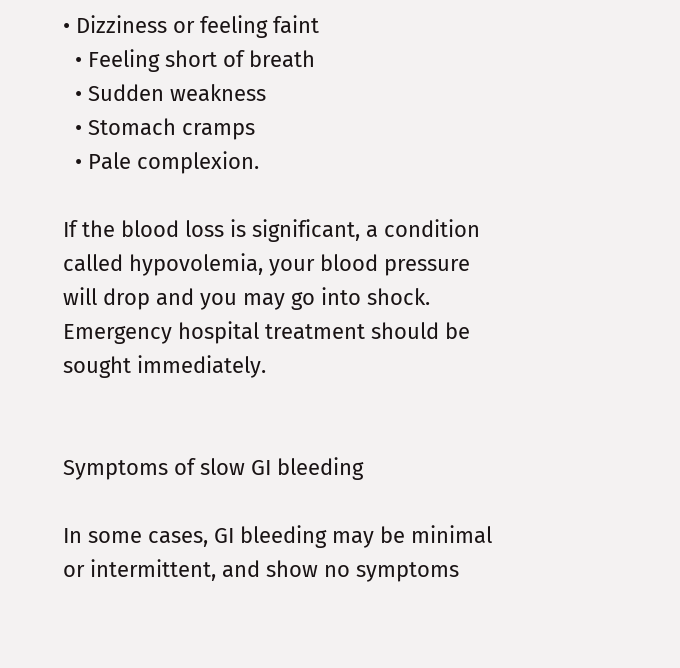• Dizziness or feeling faint
  • Feeling short of breath
  • Sudden weakness
  • Stomach cramps
  • Pale complexion.

If the blood loss is significant, a condition called hypovolemia, your blood pressure will drop and you may go into shock. Emergency hospital treatment should be sought immediately.


Symptoms of slow GI bleeding

In some cases, GI bleeding may be minimal or intermittent, and show no symptoms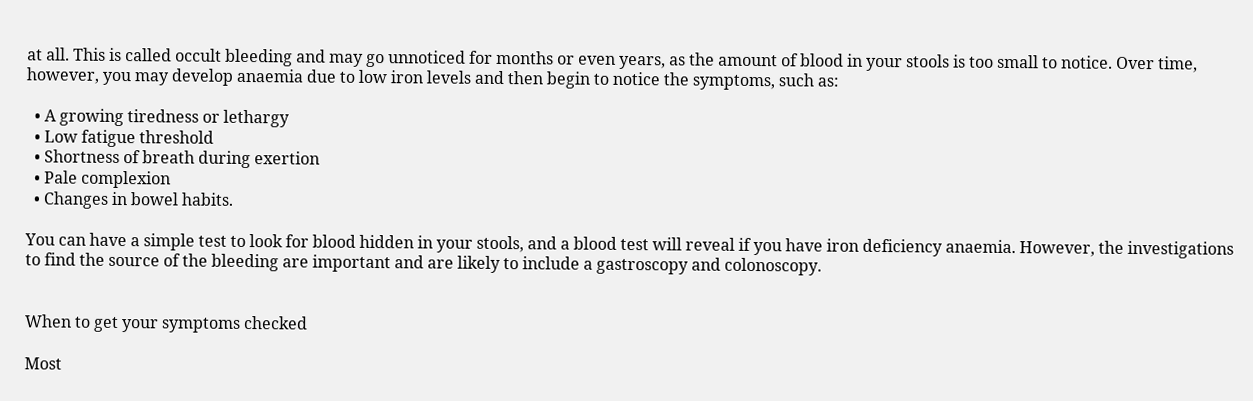at all. This is called occult bleeding and may go unnoticed for months or even years, as the amount of blood in your stools is too small to notice. Over time, however, you may develop anaemia due to low iron levels and then begin to notice the symptoms, such as:

  • A growing tiredness or lethargy
  • Low fatigue threshold
  • Shortness of breath during exertion
  • Pale complexion
  • Changes in bowel habits.

You can have a simple test to look for blood hidden in your stools, and a blood test will reveal if you have iron deficiency anaemia. However, the investigations to find the source of the bleeding are important and are likely to include a gastroscopy and colonoscopy.


When to get your symptoms checked

Most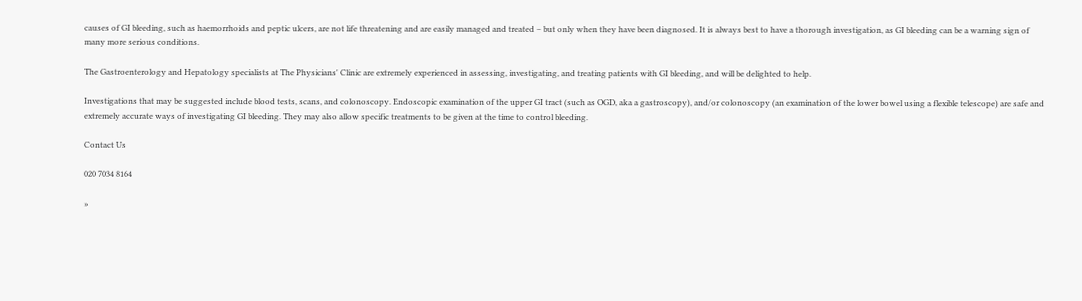causes of GI bleeding, such as haemorrhoids and peptic ulcers, are not life threatening and are easily managed and treated – but only when they have been diagnosed. It is always best to have a thorough investigation, as GI bleeding can be a warning sign of many more serious conditions.

The Gastroenterology and Hepatology specialists at The Physicians' Clinic are extremely experienced in assessing, investigating, and treating patients with GI bleeding, and will be delighted to help.

Investigations that may be suggested include blood tests, scans, and colonoscopy. Endoscopic examination of the upper GI tract (such as OGD, aka a gastroscopy), and/or colonoscopy (an examination of the lower bowel using a flexible telescope) are safe and extremely accurate ways of investigating GI bleeding. They may also allow specific treatments to be given at the time to control bleeding.

Contact Us

020 7034 8164

»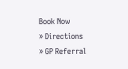Book Now
» Directions
» GP Referral